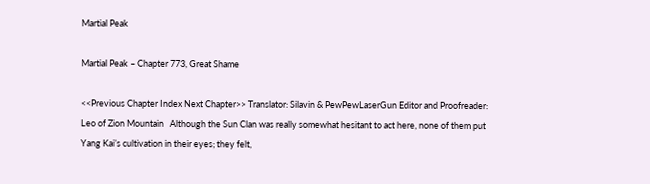Martial Peak

Martial Peak – Chapter 773, Great Shame

<<Previous Chapter Index Next Chapter>> Translator: Silavin & PewPewLaserGun Editor and Proofreader: Leo of Zion Mountain   Although the Sun Clan was really somewhat hesitant to act here, none of them put Yang Kai’s cultivation in their eyes; they felt,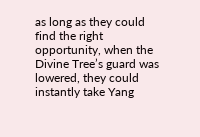as long as they could find the right opportunity, when the Divine Tree’s guard was lowered, they could instantly take Yang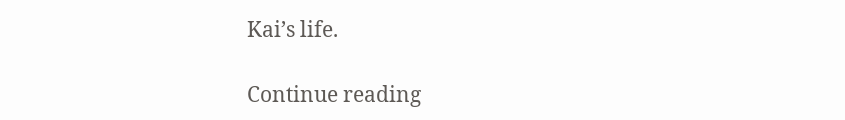Kai’s life.

Continue reading